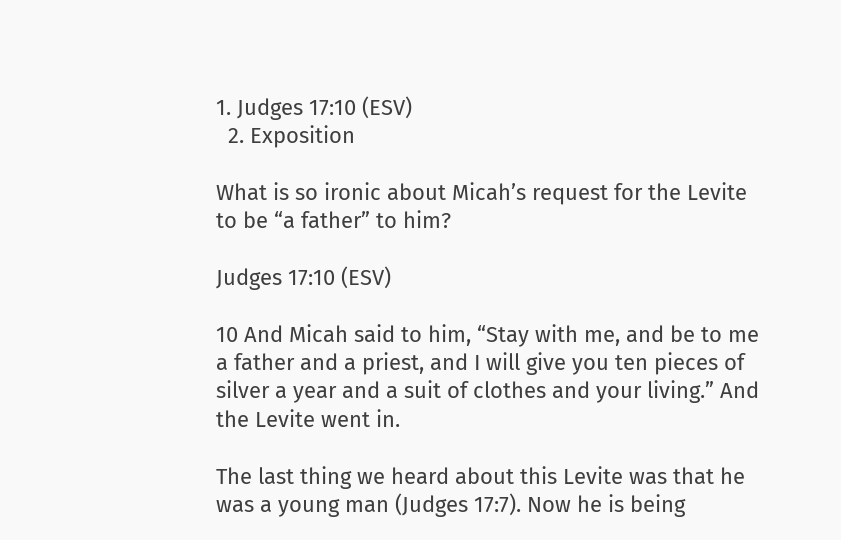1. Judges 17:10 (ESV)
  2. Exposition

What is so ironic about Micah’s request for the Levite to be “a father” to him?

Judges 17:10 (ESV)

10 And Micah said to him, “Stay with me, and be to me a father and a priest, and I will give you ten pieces of silver a year and a suit of clothes and your living.” And the Levite went in.

The last thing we heard about this Levite was that he was a young man (Judges 17:7). Now he is being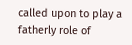called upon to play a fatherly role of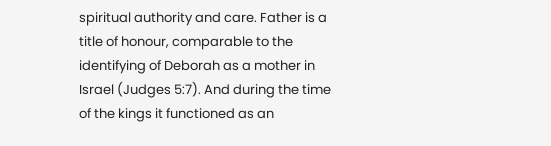spiritual authority and care. Father is a title of honour, comparable to the identifying of Deborah as a mother in Israel (Judges 5:7). And during the time of the kings it functioned as an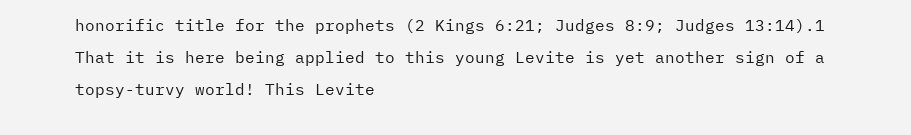honorific title for the prophets (2 Kings 6:21; Judges 8:9; Judges 13:14).1 That it is here being applied to this young Levite is yet another sign of a topsy-turvy world! This Levite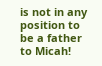is not in any position to be a father to Micah!